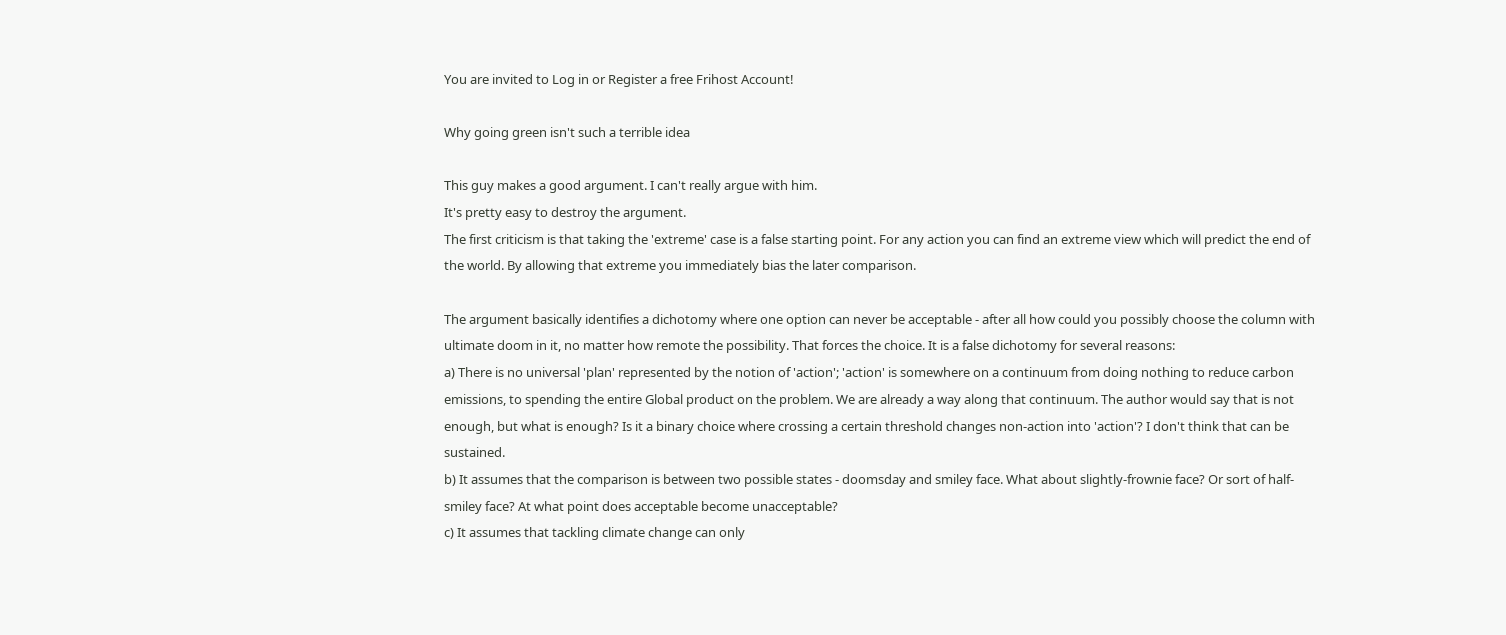You are invited to Log in or Register a free Frihost Account!

Why going green isn't such a terrible idea

This guy makes a good argument. I can't really argue with him.
It's pretty easy to destroy the argument.
The first criticism is that taking the 'extreme' case is a false starting point. For any action you can find an extreme view which will predict the end of the world. By allowing that extreme you immediately bias the later comparison.

The argument basically identifies a dichotomy where one option can never be acceptable - after all how could you possibly choose the column with ultimate doom in it, no matter how remote the possibility. That forces the choice. It is a false dichotomy for several reasons:
a) There is no universal 'plan' represented by the notion of 'action'; 'action' is somewhere on a continuum from doing nothing to reduce carbon emissions, to spending the entire Global product on the problem. We are already a way along that continuum. The author would say that is not enough, but what is enough? Is it a binary choice where crossing a certain threshold changes non-action into 'action'? I don't think that can be sustained.
b) It assumes that the comparison is between two possible states - doomsday and smiley face. What about slightly-frownie face? Or sort of half-smiley face? At what point does acceptable become unacceptable?
c) It assumes that tackling climate change can only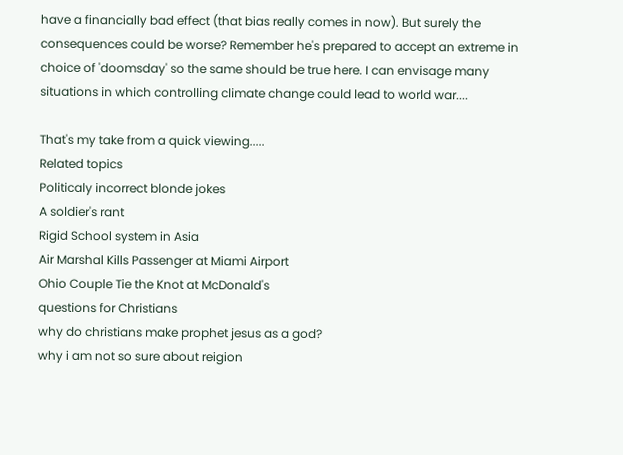have a financially bad effect (that bias really comes in now). But surely the consequences could be worse? Remember he's prepared to accept an extreme in choice of 'doomsday' so the same should be true here. I can envisage many situations in which controlling climate change could lead to world war....

That's my take from a quick viewing.....
Related topics
Politicaly incorrect blonde jokes
A soldier's rant
Rigid School system in Asia
Air Marshal Kills Passenger at Miami Airport
Ohio Couple Tie the Knot at McDonald's
questions for Christians
why do christians make prophet jesus as a god?
why i am not so sure about reigion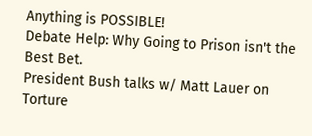Anything is POSSIBLE!
Debate Help: Why Going to Prison isn't the Best Bet.
President Bush talks w/ Matt Lauer on Torture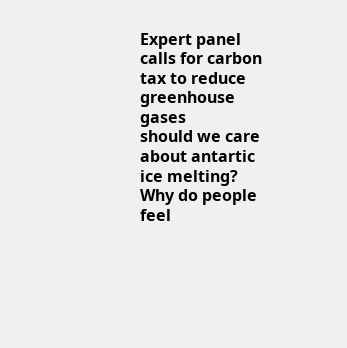Expert panel calls for carbon tax to reduce greenhouse gases
should we care about antartic ice melting?
Why do people feel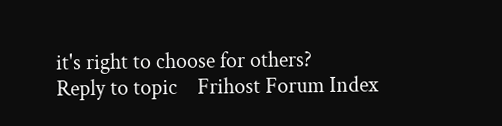it's right to choose for others?
Reply to topic    Frihost Forum Index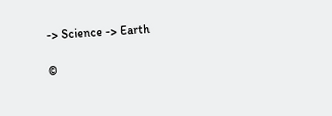-> Science -> Earth

©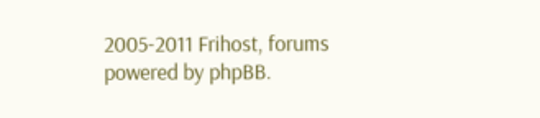2005-2011 Frihost, forums powered by phpBB.